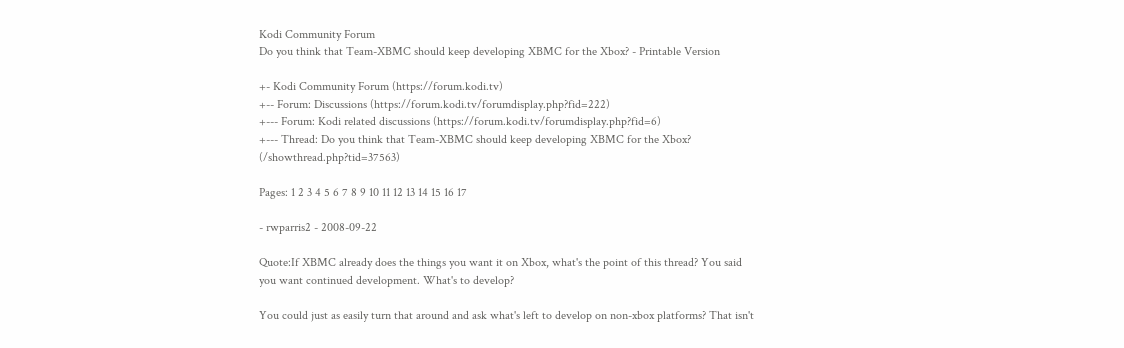Kodi Community Forum
Do you think that Team-XBMC should keep developing XBMC for the Xbox? - Printable Version

+- Kodi Community Forum (https://forum.kodi.tv)
+-- Forum: Discussions (https://forum.kodi.tv/forumdisplay.php?fid=222)
+--- Forum: Kodi related discussions (https://forum.kodi.tv/forumdisplay.php?fid=6)
+--- Thread: Do you think that Team-XBMC should keep developing XBMC for the Xbox? (/showthread.php?tid=37563)

Pages: 1 2 3 4 5 6 7 8 9 10 11 12 13 14 15 16 17

- rwparris2 - 2008-09-22

Quote:If XBMC already does the things you want it on Xbox, what's the point of this thread? You said you want continued development. What's to develop?

You could just as easily turn that around and ask what's left to develop on non-xbox platforms? That isn't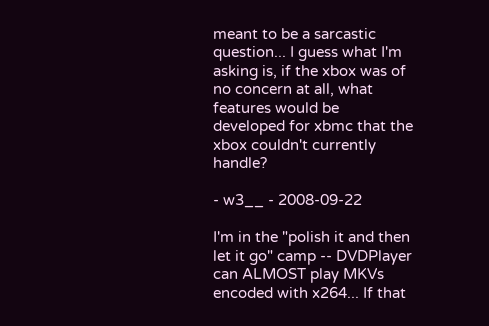meant to be a sarcastic question... I guess what I'm asking is, if the xbox was of no concern at all, what features would be developed for xbmc that the xbox couldn't currently handle?

- w3__ - 2008-09-22

I'm in the "polish it and then let it go" camp -- DVDPlayer can ALMOST play MKVs encoded with x264... If that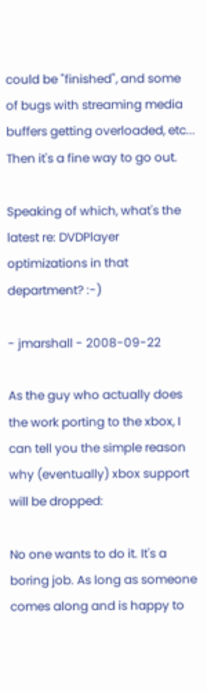could be "finished", and some of bugs with streaming media buffers getting overloaded, etc... Then it's a fine way to go out.

Speaking of which, what's the latest re: DVDPlayer optimizations in that department? :-)

- jmarshall - 2008-09-22

As the guy who actually does the work porting to the xbox, I can tell you the simple reason why (eventually) xbox support will be dropped:

No one wants to do it. It's a boring job. As long as someone comes along and is happy to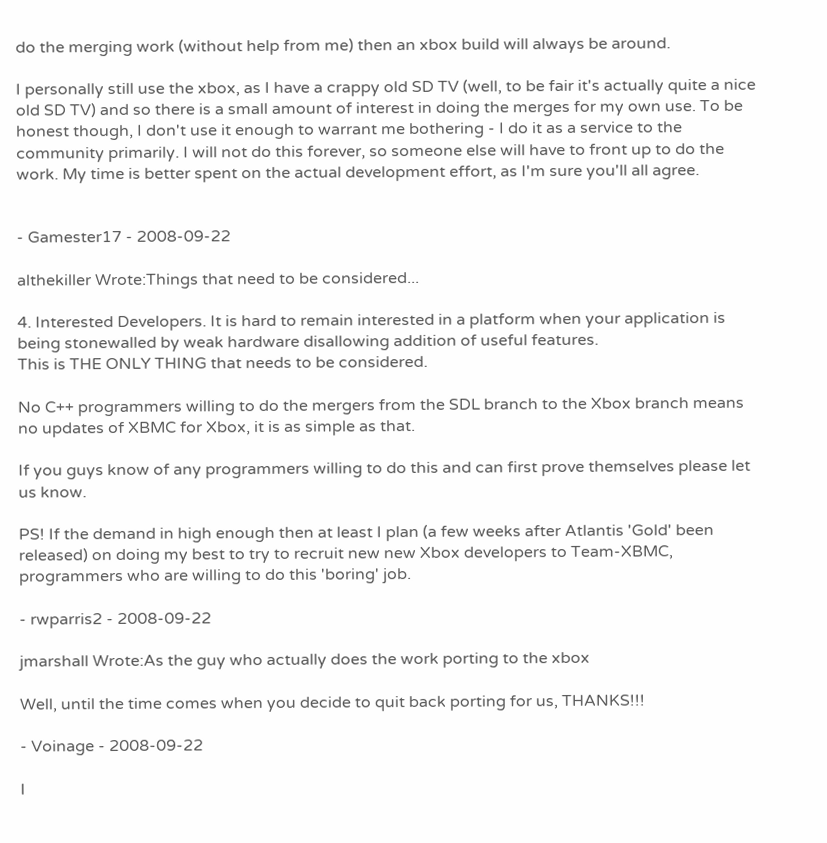do the merging work (without help from me) then an xbox build will always be around.

I personally still use the xbox, as I have a crappy old SD TV (well, to be fair it's actually quite a nice old SD TV) and so there is a small amount of interest in doing the merges for my own use. To be honest though, I don't use it enough to warrant me bothering - I do it as a service to the community primarily. I will not do this forever, so someone else will have to front up to do the work. My time is better spent on the actual development effort, as I'm sure you'll all agree.


- Gamester17 - 2008-09-22

althekiller Wrote:Things that need to be considered...

4. Interested Developers. It is hard to remain interested in a platform when your application is being stonewalled by weak hardware disallowing addition of useful features.
This is THE ONLY THING that needs to be considered.

No C++ programmers willing to do the mergers from the SDL branch to the Xbox branch means no updates of XBMC for Xbox, it is as simple as that.

If you guys know of any programmers willing to do this and can first prove themselves please let us know.

PS! If the demand in high enough then at least I plan (a few weeks after Atlantis 'Gold' been released) on doing my best to try to recruit new new Xbox developers to Team-XBMC, programmers who are willing to do this 'boring' job.

- rwparris2 - 2008-09-22

jmarshall Wrote:As the guy who actually does the work porting to the xbox

Well, until the time comes when you decide to quit back porting for us, THANKS!!!

- Voinage - 2008-09-22

I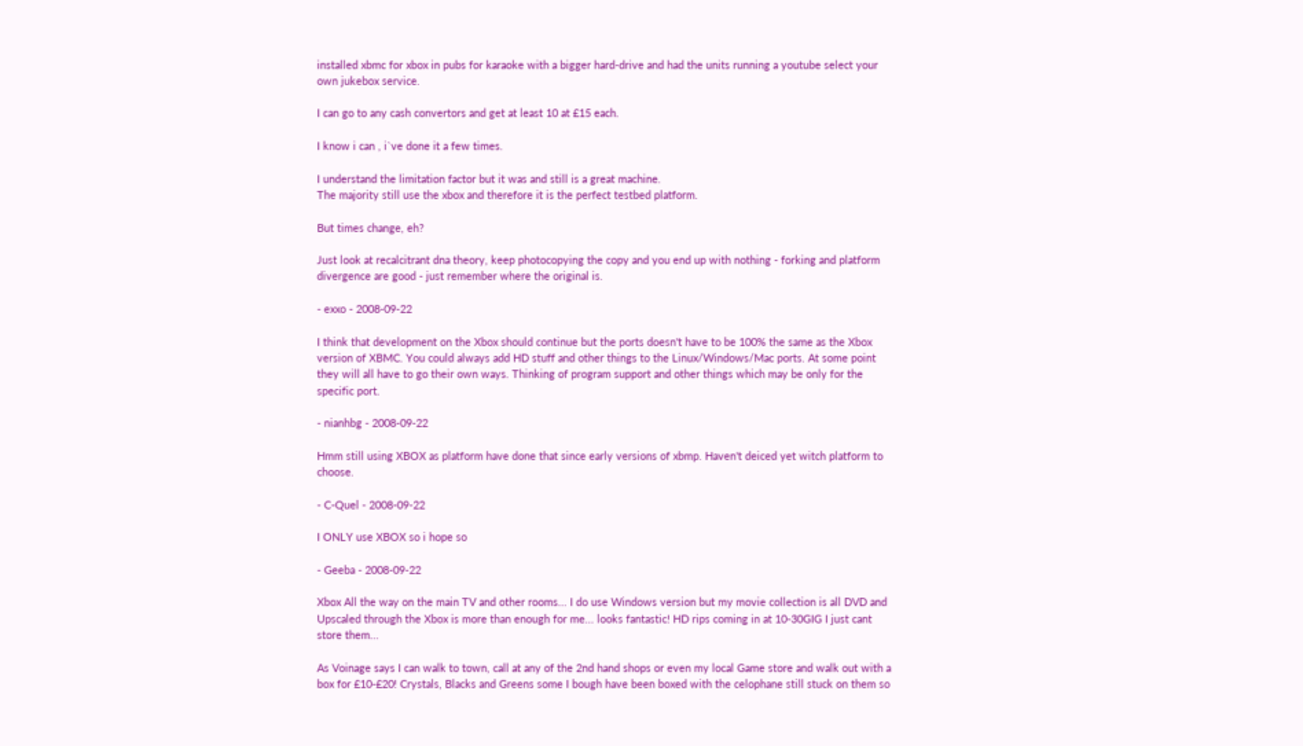installed xbmc for xbox in pubs for karaoke with a bigger hard-drive and had the units running a youtube select your own jukebox service.

I can go to any cash convertors and get at least 10 at £15 each.

I know i can , i`ve done it a few times.

I understand the limitation factor but it was and still is a great machine.
The majority still use the xbox and therefore it is the perfect testbed platform.

But times change, eh?

Just look at recalcitrant dna theory, keep photocopying the copy and you end up with nothing - forking and platform divergence are good - just remember where the original is.

- exxo - 2008-09-22

I think that development on the Xbox should continue but the ports doesn't have to be 100% the same as the Xbox version of XBMC. You could always add HD stuff and other things to the Linux/Windows/Mac ports. At some point they will all have to go their own ways. Thinking of program support and other things which may be only for the specific port.

- nianhbg - 2008-09-22

Hmm still using XBOX as platform have done that since early versions of xbmp. Haven't deiced yet witch platform to choose.

- C-Quel - 2008-09-22

I ONLY use XBOX so i hope so

- Geeba - 2008-09-22

Xbox All the way on the main TV and other rooms... I do use Windows version but my movie collection is all DVD and Upscaled through the Xbox is more than enough for me... looks fantastic! HD rips coming in at 10-30GIG I just cant store them...

As Voinage says I can walk to town, call at any of the 2nd hand shops or even my local Game store and walk out with a box for £10-£20! Crystals, Blacks and Greens some I bough have been boxed with the celophane still stuck on them so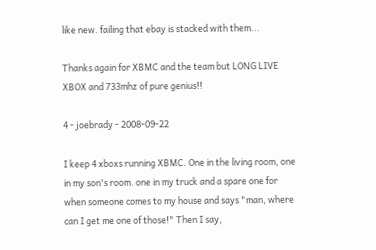like new. failing that ebay is stacked with them...

Thanks again for XBMC and the team but LONG LIVE XBOX and 733mhz of pure genius!!

4 - joebrady - 2008-09-22

I keep 4 xboxs running XBMC. One in the living room, one in my son's room. one in my truck and a spare one for when someone comes to my house and says "man, where can I get me one of those!" Then I say,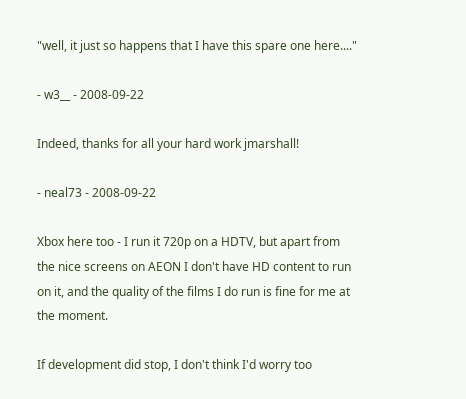"well, it just so happens that I have this spare one here...."

- w3__ - 2008-09-22

Indeed, thanks for all your hard work jmarshall!

- neal73 - 2008-09-22

Xbox here too - I run it 720p on a HDTV, but apart from the nice screens on AEON I don't have HD content to run on it, and the quality of the films I do run is fine for me at the moment.

If development did stop, I don't think I'd worry too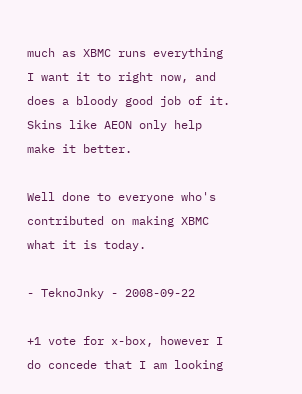much as XBMC runs everything I want it to right now, and does a bloody good job of it. Skins like AEON only help make it better.

Well done to everyone who's contributed on making XBMC what it is today.

- TeknoJnky - 2008-09-22

+1 vote for x-box, however I do concede that I am looking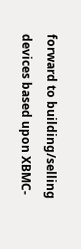forward to building/selling devices based upon XBMC-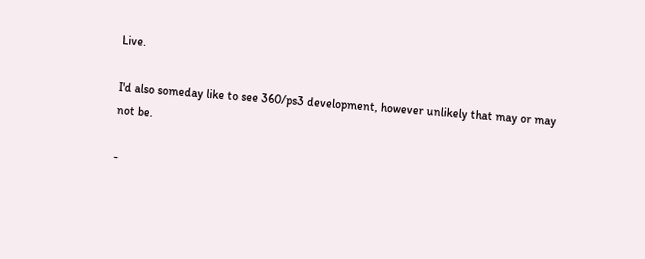Live.

I'd also someday like to see 360/ps3 development, however unlikely that may or may not be.

-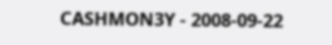CASHMON3Y - 2008-09-22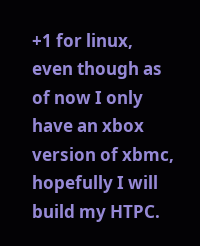+1 for linux, even though as of now I only have an xbox version of xbmc, hopefully I will build my HTPC.